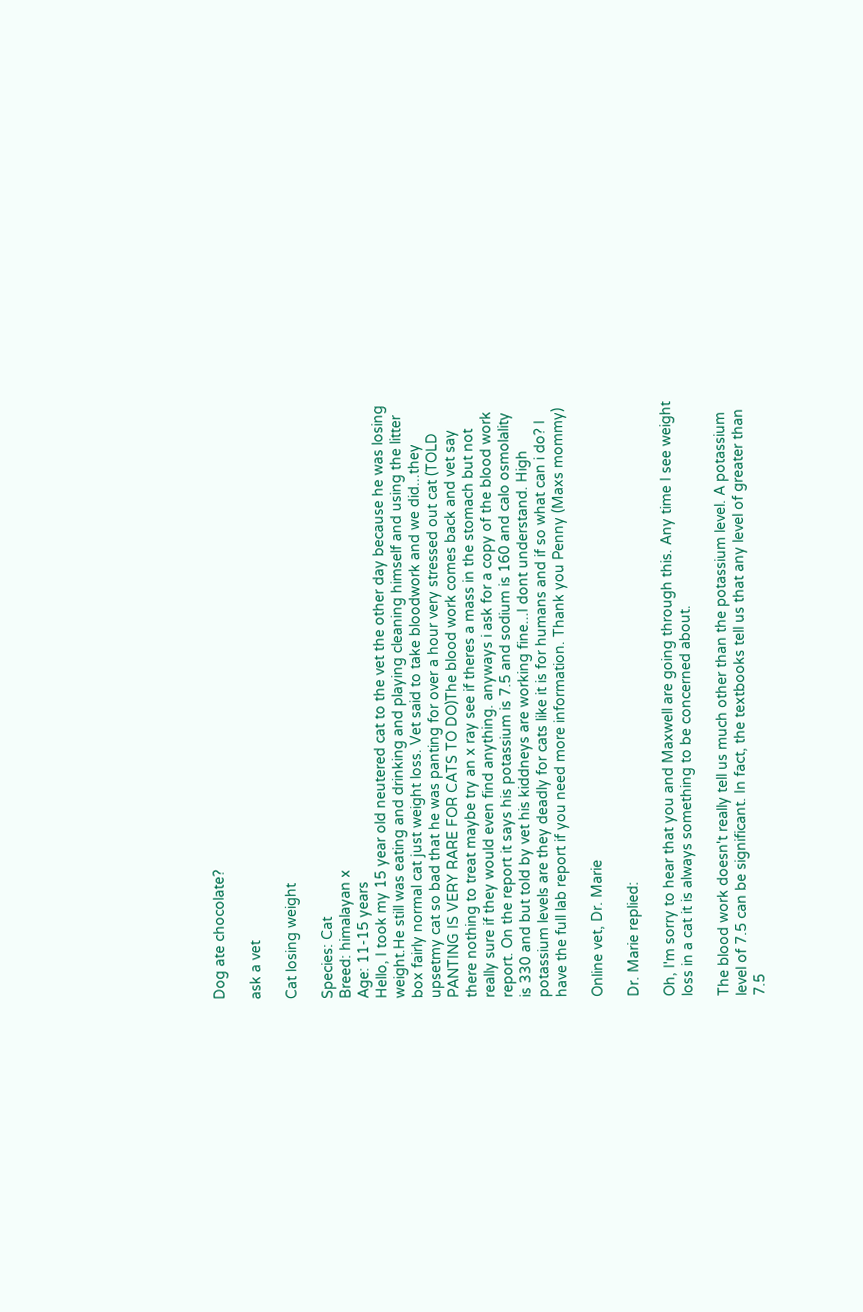Dog ate chocolate?

ask a vet

Cat losing weight

Species: Cat
Breed: himalayan x
Age: 11-15 years
Hello, I took my 15 year old neutered cat to the vet the other day because he was losing weight.He still was eating and drinking and playing cleaning himself and using the litter box fairly normal cat just weight loss. Vet said to take bloodwork and we did...they upsetmy cat so bad that he was panting for over a hour very stressed out cat (TOLD PANTING IS VERY RARE FOR CATS TO DO)The blood work comes back and vet say there nothing to treat maybe try an x ray see if theres a mass in the stomach but not really sure if they would even find anything. anyways i ask for a copy of the blood work report. On the report it says his potassium is 7.5 and sodium is 160 and calo osmolality is 330 and but told by vet his kiddneys are working fine...I dont understand. High potassium levels are they deadly for cats like it is for humans and if so what can i do? I have the full lab report if you need more information. Thank you Penny (Maxs mommy)

Online vet, Dr. Marie

Dr. Marie replied:

Oh, I'm sorry to hear that you and Maxwell are going through this. Any time I see weight loss in a cat it is always something to be concerned about.

The blood work doesn't really tell us much other than the potassium level. A potassium level of 7.5 can be significant. In fact, the textbooks tell us that any level of greater than 7.5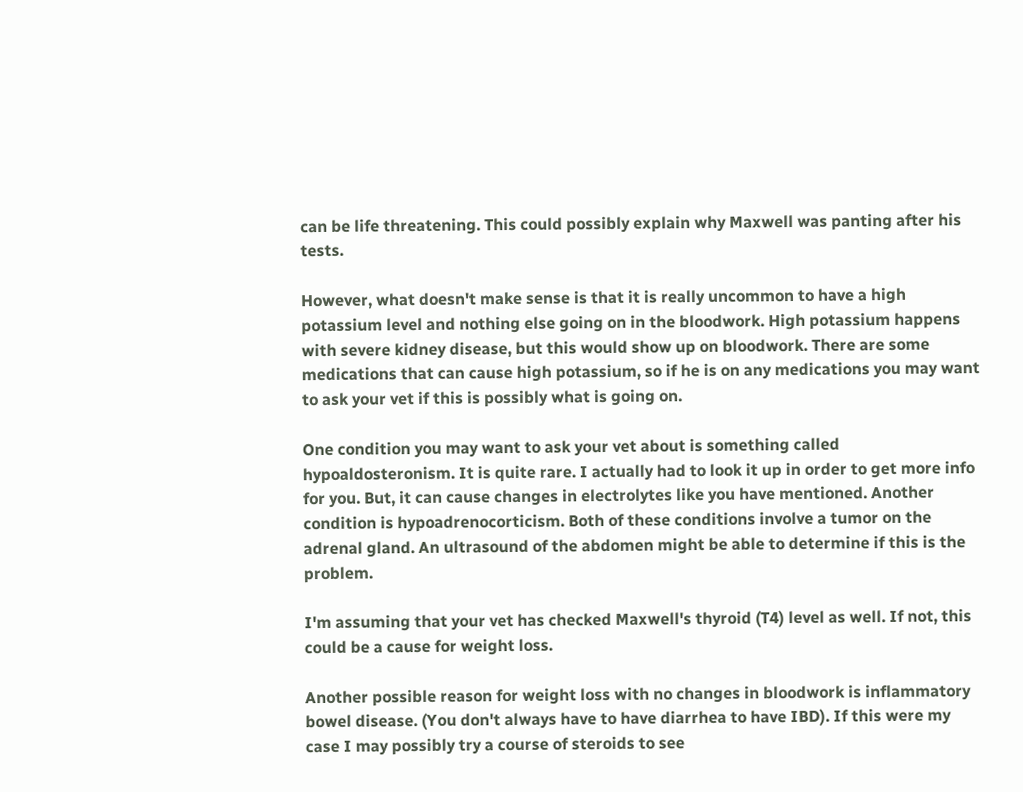can be life threatening. This could possibly explain why Maxwell was panting after his tests.

However, what doesn't make sense is that it is really uncommon to have a high potassium level and nothing else going on in the bloodwork. High potassium happens with severe kidney disease, but this would show up on bloodwork. There are some medications that can cause high potassium, so if he is on any medications you may want to ask your vet if this is possibly what is going on.

One condition you may want to ask your vet about is something called hypoaldosteronism. It is quite rare. I actually had to look it up in order to get more info for you. But, it can cause changes in electrolytes like you have mentioned. Another condition is hypoadrenocorticism. Both of these conditions involve a tumor on the adrenal gland. An ultrasound of the abdomen might be able to determine if this is the problem.

I'm assuming that your vet has checked Maxwell's thyroid (T4) level as well. If not, this could be a cause for weight loss.

Another possible reason for weight loss with no changes in bloodwork is inflammatory bowel disease. (You don't always have to have diarrhea to have IBD). If this were my case I may possibly try a course of steroids to see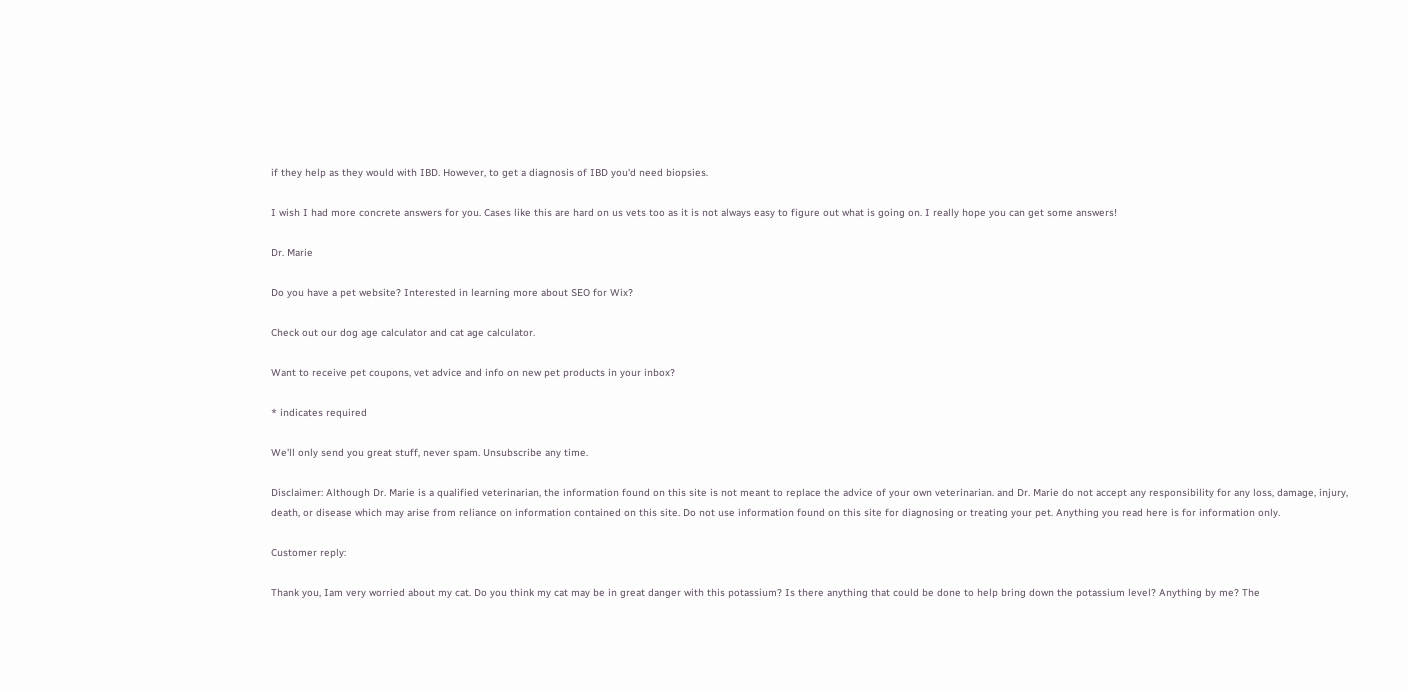if they help as they would with IBD. However, to get a diagnosis of IBD you'd need biopsies.

I wish I had more concrete answers for you. Cases like this are hard on us vets too as it is not always easy to figure out what is going on. I really hope you can get some answers!

Dr. Marie

Do you have a pet website? Interested in learning more about SEO for Wix?

Check out our dog age calculator and cat age calculator.

Want to receive pet coupons, vet advice and info on new pet products in your inbox?

* indicates required

We'll only send you great stuff, never spam. Unsubscribe any time.

Disclaimer: Although Dr. Marie is a qualified veterinarian, the information found on this site is not meant to replace the advice of your own veterinarian. and Dr. Marie do not accept any responsibility for any loss, damage, injury, death, or disease which may arise from reliance on information contained on this site. Do not use information found on this site for diagnosing or treating your pet. Anything you read here is for information only.

Customer reply:

Thank you, Iam very worried about my cat. Do you think my cat may be in great danger with this potassium? Is there anything that could be done to help bring down the potassium level? Anything by me? The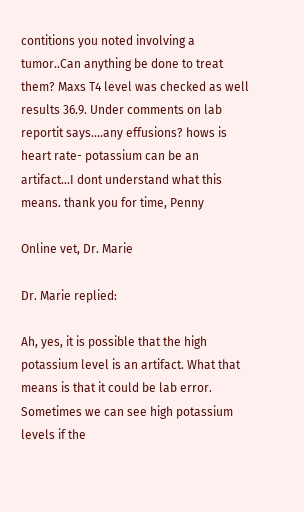contitions you noted involving a tumor..Can anything be done to treat them? Maxs T4 level was checked as well results 36.9. Under comments on lab reportit says....any effusions? hows is heart rate- potassium can be an artifact...I dont understand what this means. thank you for time, Penny

Online vet, Dr. Marie

Dr. Marie replied:

Ah, yes, it is possible that the high potassium level is an artifact. What that means is that it could be lab error. Sometimes we can see high potassium levels if the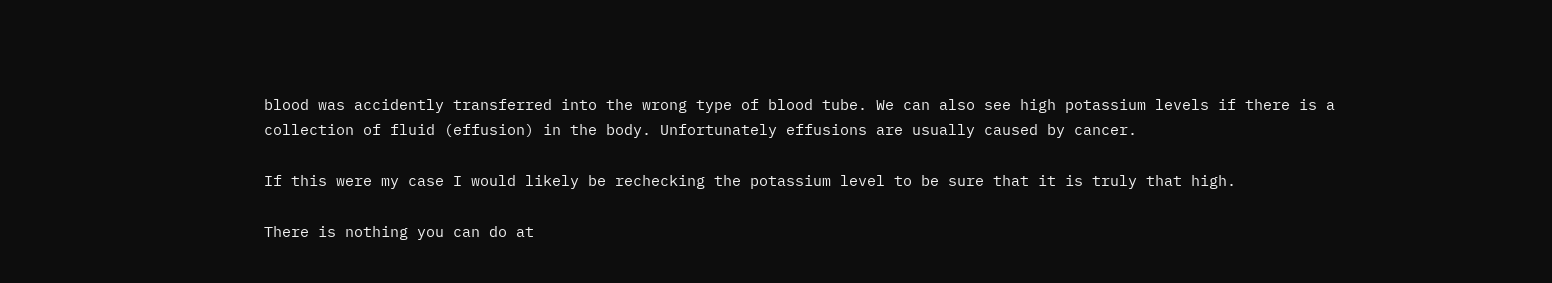blood was accidently transferred into the wrong type of blood tube. We can also see high potassium levels if there is a collection of fluid (effusion) in the body. Unfortunately effusions are usually caused by cancer.

If this were my case I would likely be rechecking the potassium level to be sure that it is truly that high.

There is nothing you can do at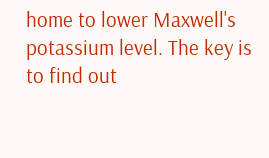home to lower Maxwell's potassium level. The key is to find out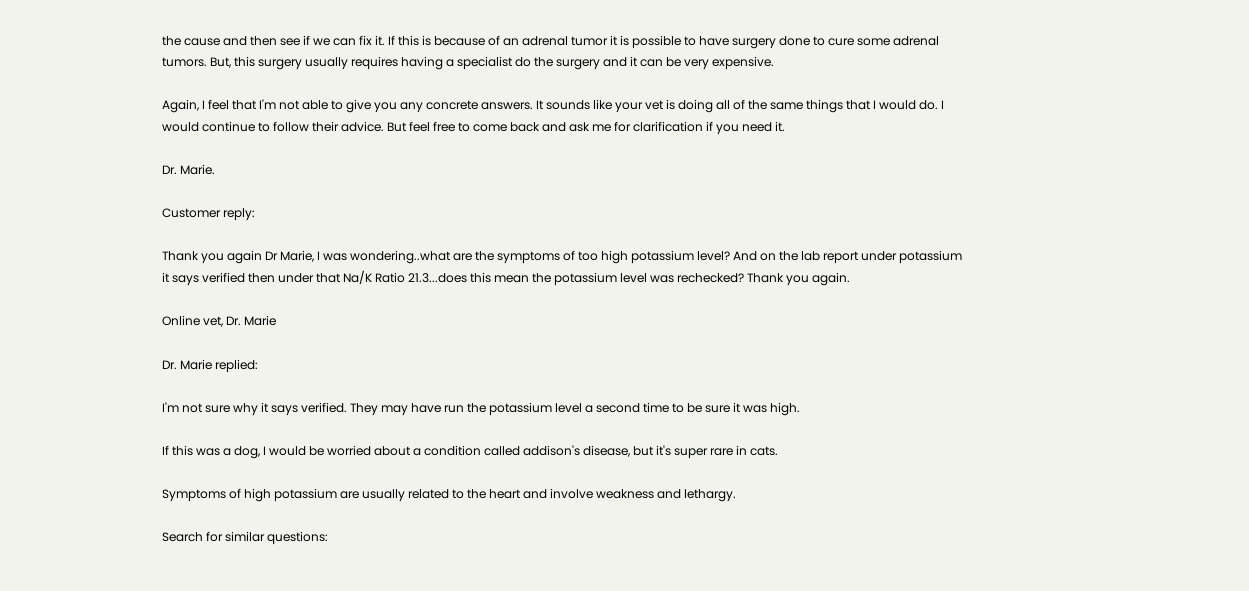the cause and then see if we can fix it. If this is because of an adrenal tumor it is possible to have surgery done to cure some adrenal tumors. But, this surgery usually requires having a specialist do the surgery and it can be very expensive.

Again, I feel that I'm not able to give you any concrete answers. It sounds like your vet is doing all of the same things that I would do. I would continue to follow their advice. But feel free to come back and ask me for clarification if you need it.

Dr. Marie.

Customer reply:

Thank you again Dr Marie, I was wondering..what are the symptoms of too high potassium level? And on the lab report under potassium it says verified then under that Na/K Ratio 21.3...does this mean the potassium level was rechecked? Thank you again.

Online vet, Dr. Marie

Dr. Marie replied:

I'm not sure why it says verified. They may have run the potassium level a second time to be sure it was high.

If this was a dog, I would be worried about a condition called addison's disease, but it's super rare in cats.

Symptoms of high potassium are usually related to the heart and involve weakness and lethargy.

Search for similar questions: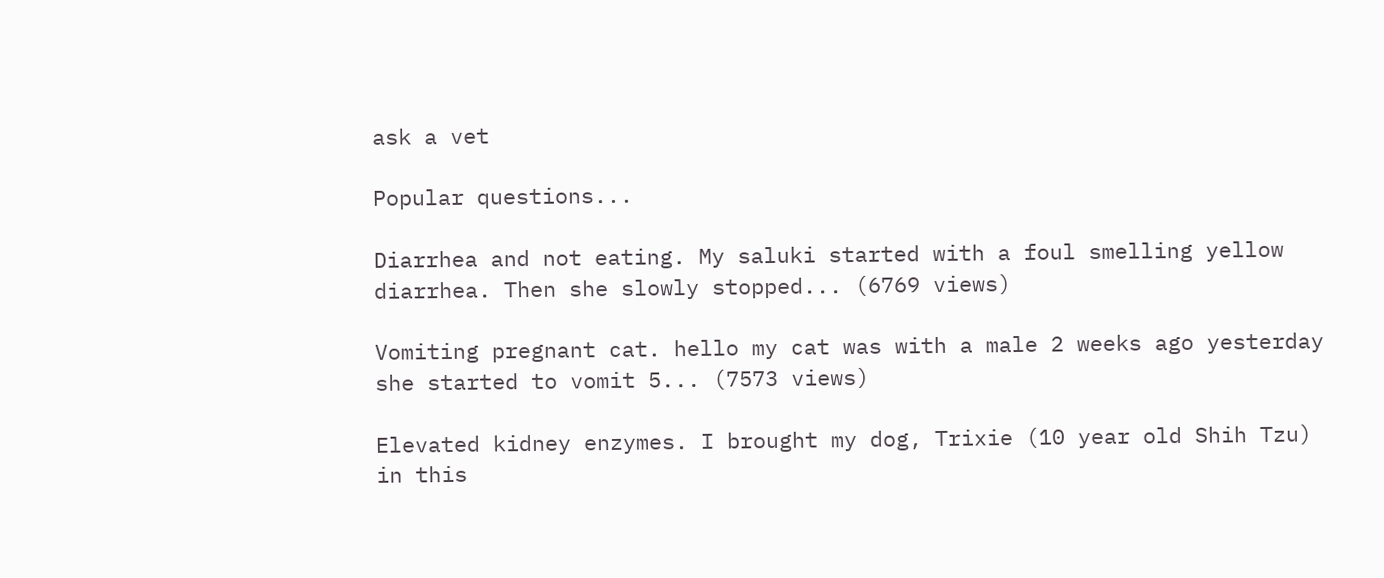ask a vet

Popular questions...

Diarrhea and not eating. My saluki started with a foul smelling yellow diarrhea. Then she slowly stopped... (6769 views)

Vomiting pregnant cat. hello my cat was with a male 2 weeks ago yesterday she started to vomit 5... (7573 views)

Elevated kidney enzymes. I brought my dog, Trixie (10 year old Shih Tzu) in this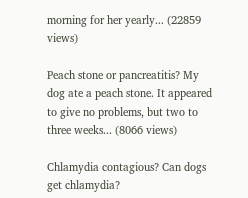morning for her yearly... (22859 views)

Peach stone or pancreatitis? My dog ate a peach stone. It appeared to give no problems, but two to three weeks... (8066 views)

Chlamydia contagious? Can dogs get chlamydia?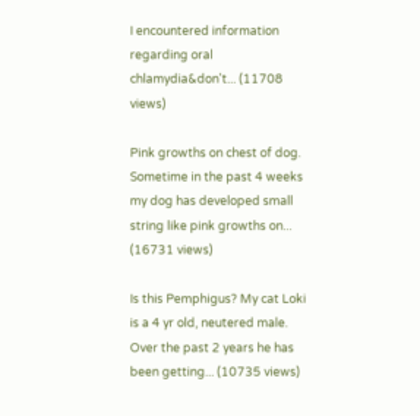I encountered information regarding oral chlamydia&don't... (11708 views)

Pink growths on chest of dog. Sometime in the past 4 weeks my dog has developed small string like pink growths on... (16731 views)

Is this Pemphigus? My cat Loki is a 4 yr old, neutered male. Over the past 2 years he has been getting... (10735 views)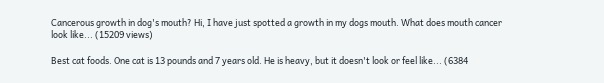Cancerous growth in dog's mouth? Hi, I have just spotted a growth in my dogs mouth. What does mouth cancer look like... (15209 views)

Best cat foods. One cat is 13 pounds and 7 years old. He is heavy, but it doesn't look or feel like... (6384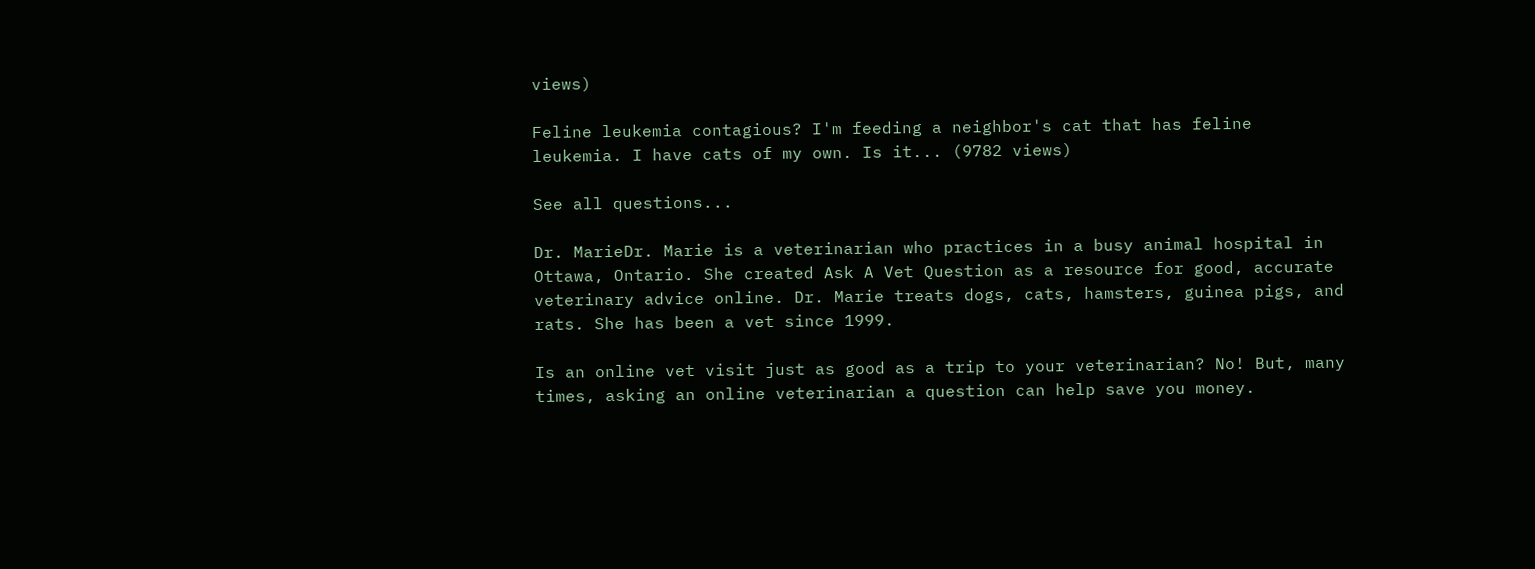views)

Feline leukemia contagious? I'm feeding a neighbor's cat that has feline leukemia. I have cats of my own. Is it... (9782 views)

See all questions...

Dr. MarieDr. Marie is a veterinarian who practices in a busy animal hospital in Ottawa, Ontario. She created Ask A Vet Question as a resource for good, accurate veterinary advice online. Dr. Marie treats dogs, cats, hamsters, guinea pigs, and rats. She has been a vet since 1999.

Is an online vet visit just as good as a trip to your veterinarian? No! But, many times, asking an online veterinarian a question can help save you money.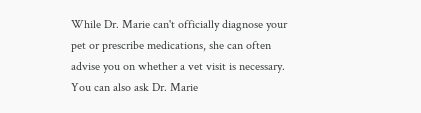While Dr. Marie can't officially diagnose your pet or prescribe medications, she can often advise you on whether a vet visit is necessary. You can also ask Dr. Marie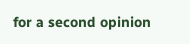for a second opinion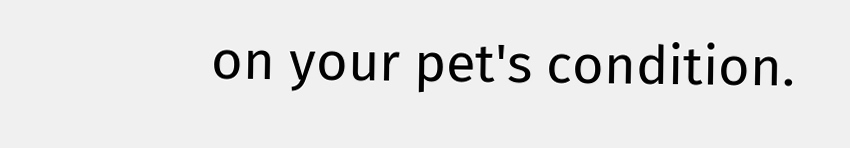on your pet's condition.